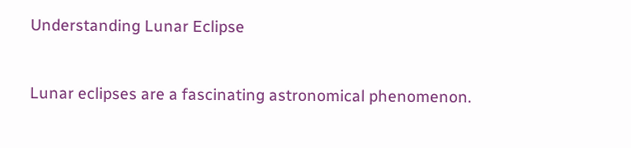Understanding Lunar Eclipse


Lunar eclipses are a fascinating astronomical phenomenon.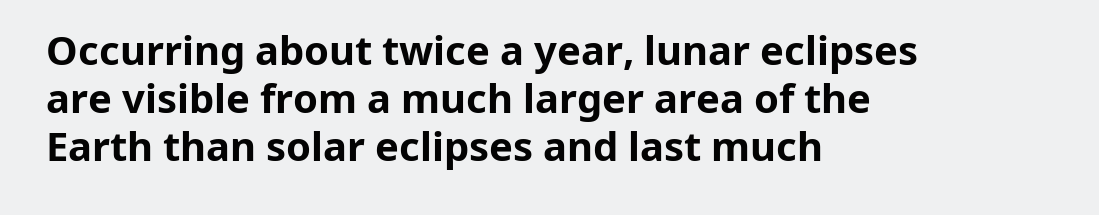Occurring about twice a year, lunar eclipses are visible from a much larger area of the Earth than solar eclipses and last much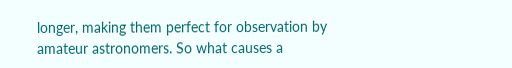longer, making them perfect for observation by amateur astronomers. So what causes a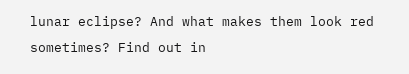lunar eclipse? And what makes them look red sometimes? Find out in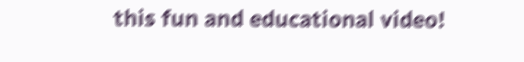this fun and educational video!